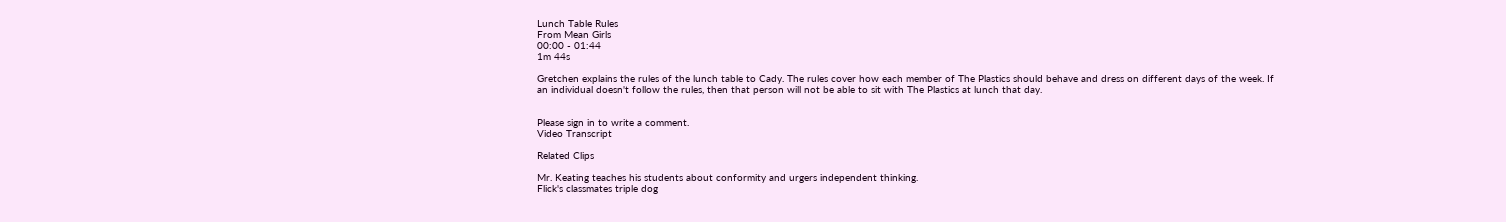Lunch Table Rules
From Mean Girls
00:00 - 01:44
1m 44s

Gretchen explains the rules of the lunch table to Cady. The rules cover how each member of The Plastics should behave and dress on different days of the week. If an individual doesn't follow the rules, then that person will not be able to sit with The Plastics at lunch that day.


Please sign in to write a comment.
Video Transcript

Related Clips

Mr. Keating teaches his students about conformity and urgers independent thinking.
Flick's classmates triple dog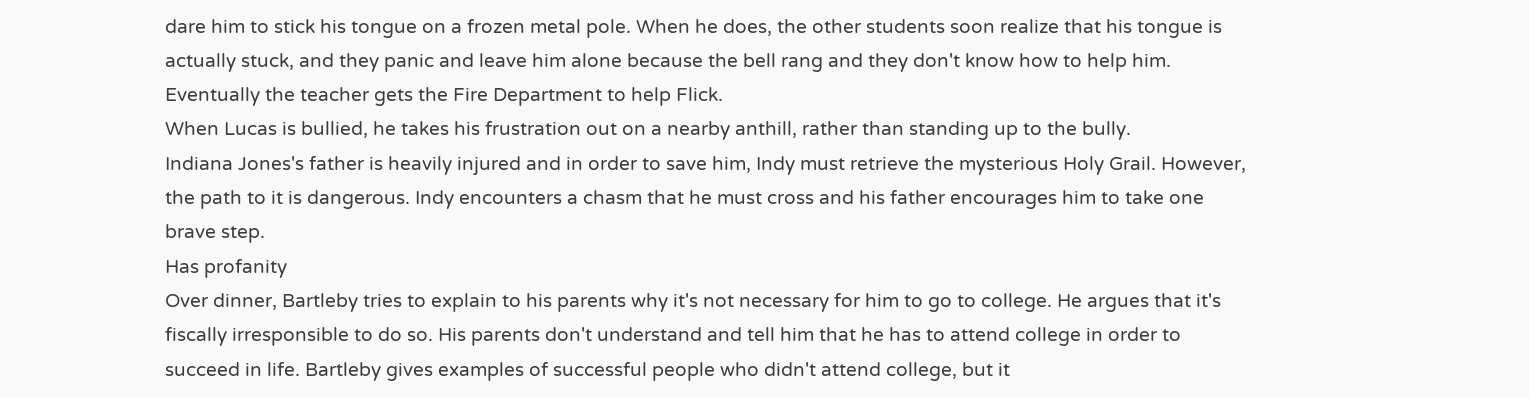dare him to stick his tongue on a frozen metal pole. When he does, the other students soon realize that his tongue is actually stuck, and they panic and leave him alone because the bell rang and they don't know how to help him. Eventually the teacher gets the Fire Department to help Flick.
When Lucas is bullied, he takes his frustration out on a nearby anthill, rather than standing up to the bully.
Indiana Jones's father is heavily injured and in order to save him, Indy must retrieve the mysterious Holy Grail. However, the path to it is dangerous. Indy encounters a chasm that he must cross and his father encourages him to take one brave step.
Has profanity
Over dinner, Bartleby tries to explain to his parents why it's not necessary for him to go to college. He argues that it's fiscally irresponsible to do so. His parents don't understand and tell him that he has to attend college in order to succeed in life. Bartleby gives examples of successful people who didn't attend college, but it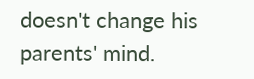doesn't change his parents' mind.